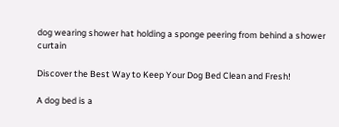dog wearing shower hat holding a sponge peering from behind a shower curtain

Discover the Best Way to Keep Your Dog Bed Clean and Fresh!

A dog bed is a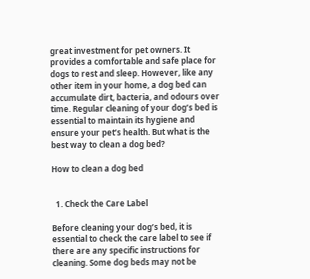great investment for pet owners. It provides a comfortable and safe place for dogs to rest and sleep. However, like any other item in your home, a dog bed can accumulate dirt, bacteria, and odours over time. Regular cleaning of your dog’s bed is essential to maintain its hygiene and ensure your pet’s health. But what is the best way to clean a dog bed?

How to clean a dog bed


  1. Check the Care Label

Before cleaning your dog’s bed, it is essential to check the care label to see if there are any specific instructions for cleaning. Some dog beds may not be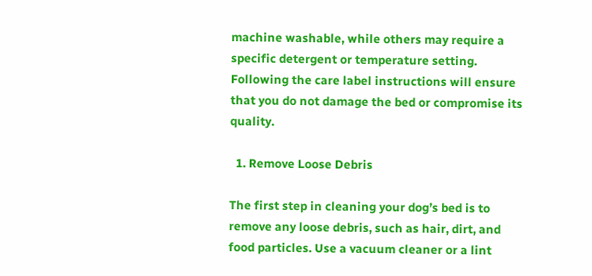machine washable, while others may require a specific detergent or temperature setting. Following the care label instructions will ensure that you do not damage the bed or compromise its quality.

  1. Remove Loose Debris

The first step in cleaning your dog’s bed is to remove any loose debris, such as hair, dirt, and food particles. Use a vacuum cleaner or a lint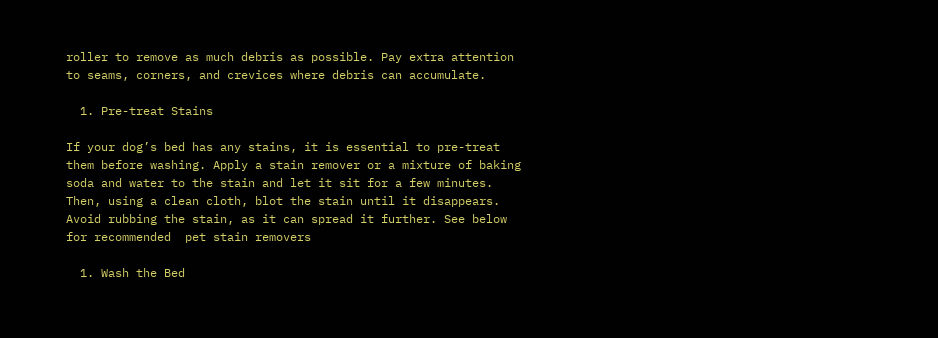roller to remove as much debris as possible. Pay extra attention to seams, corners, and crevices where debris can accumulate.

  1. Pre-treat Stains

If your dog’s bed has any stains, it is essential to pre-treat them before washing. Apply a stain remover or a mixture of baking soda and water to the stain and let it sit for a few minutes. Then, using a clean cloth, blot the stain until it disappears. Avoid rubbing the stain, as it can spread it further. See below for recommended  pet stain removers

  1. Wash the Bed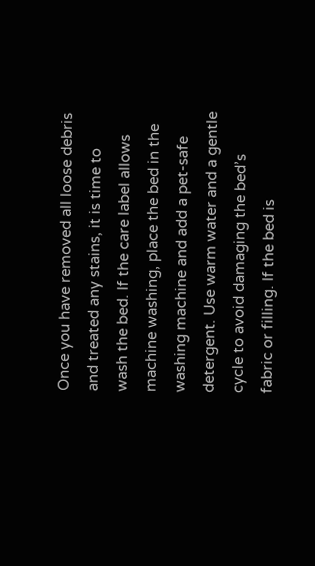Once you have removed all loose debris and treated any stains, it is time to wash the bed. If the care label allows machine washing, place the bed in the washing machine and add a pet-safe detergent. Use warm water and a gentle cycle to avoid damaging the bed’s fabric or filling. If the bed is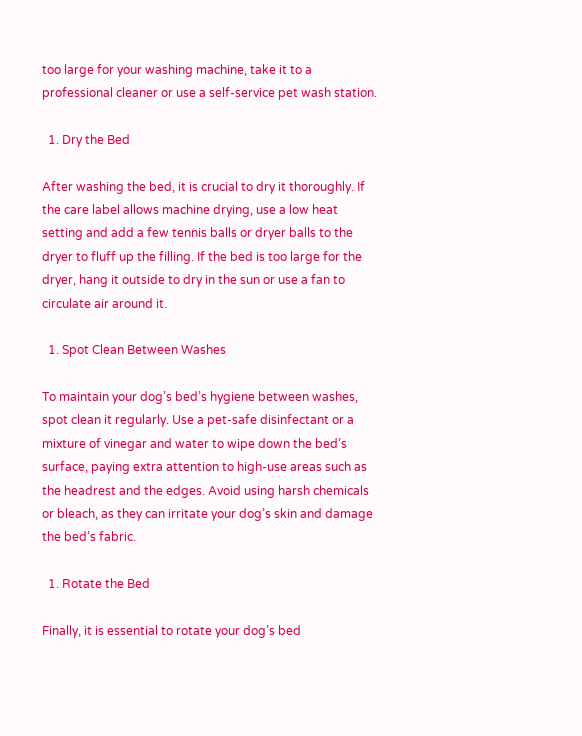too large for your washing machine, take it to a professional cleaner or use a self-service pet wash station.

  1. Dry the Bed

After washing the bed, it is crucial to dry it thoroughly. If the care label allows machine drying, use a low heat setting and add a few tennis balls or dryer balls to the dryer to fluff up the filling. If the bed is too large for the dryer, hang it outside to dry in the sun or use a fan to circulate air around it.

  1. Spot Clean Between Washes

To maintain your dog’s bed’s hygiene between washes, spot clean it regularly. Use a pet-safe disinfectant or a mixture of vinegar and water to wipe down the bed’s surface, paying extra attention to high-use areas such as the headrest and the edges. Avoid using harsh chemicals or bleach, as they can irritate your dog’s skin and damage the bed’s fabric.

  1. Rotate the Bed

Finally, it is essential to rotate your dog’s bed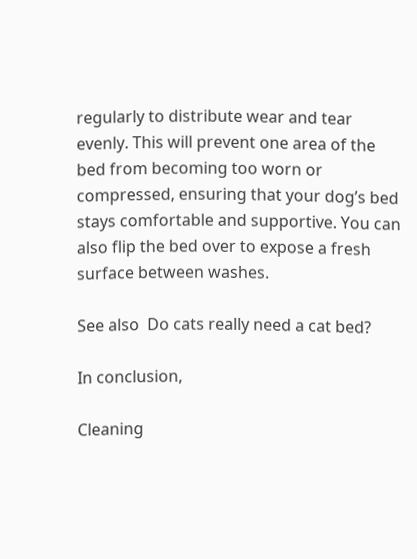regularly to distribute wear and tear evenly. This will prevent one area of the bed from becoming too worn or compressed, ensuring that your dog’s bed stays comfortable and supportive. You can also flip the bed over to expose a fresh surface between washes.

See also  Do cats really need a cat bed?

In conclusion,

Cleaning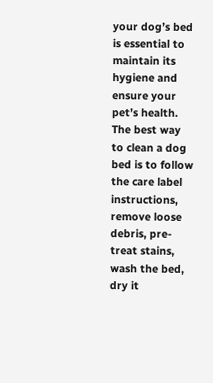your dog’s bed is essential to maintain its hygiene and ensure your pet’s health. The best way to clean a dog bed is to follow the care label instructions, remove loose debris, pre-treat stains, wash the bed, dry it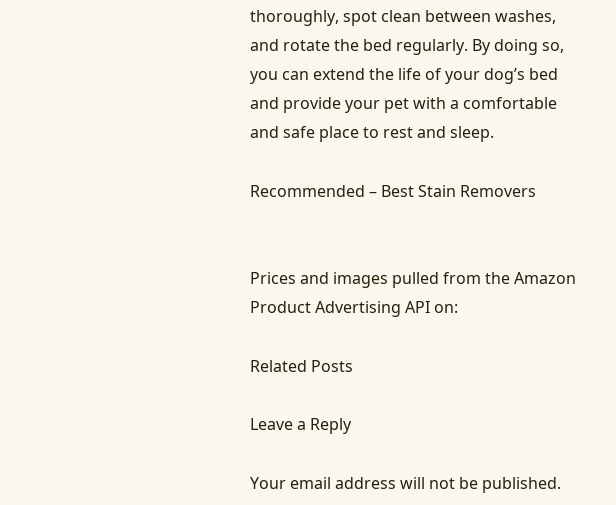thoroughly, spot clean between washes, and rotate the bed regularly. By doing so, you can extend the life of your dog’s bed and provide your pet with a comfortable and safe place to rest and sleep.

Recommended – Best Stain Removers


Prices and images pulled from the Amazon Product Advertising API on:

Related Posts

Leave a Reply

Your email address will not be published.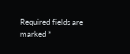Required fields are marked *